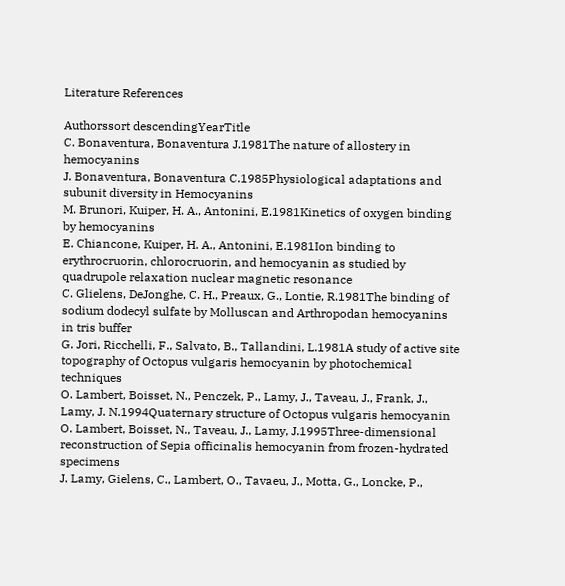Literature References

Authorssort descendingYearTitle
C. Bonaventura, Bonaventura J.1981The nature of allostery in hemocyanins
J. Bonaventura, Bonaventura C.1985Physiological adaptations and subunit diversity in Hemocyanins
M. Brunori, Kuiper, H. A., Antonini, E.1981Kinetics of oxygen binding by hemocyanins
E. Chiancone, Kuiper, H. A., Antonini, E.1981Ion binding to erythrocruorin, chlorocruorin, and hemocyanin as studied by quadrupole relaxation nuclear magnetic resonance
C. Glielens, DeJonghe, C. H., Preaux, G., Lontie, R.1981The binding of sodium dodecyl sulfate by Molluscan and Arthropodan hemocyanins in tris buffer
G. Jori, Ricchelli, F., Salvato, B., Tallandini, L.1981A study of active site topography of Octopus vulgaris hemocyanin by photochemical techniques
O. Lambert, Boisset, N., Penczek, P., Lamy, J., Taveau, J., Frank, J., Lamy, J. N.1994Quaternary structure of Octopus vulgaris hemocyanin
O. Lambert, Boisset, N., Taveau, J., Lamy, J.1995Three-dimensional reconstruction of Sepia officinalis hemocyanin from frozen-hydrated specimens
J. Lamy, Gielens, C., Lambert, O., Tavaeu, J., Motta, G., Loncke, P.,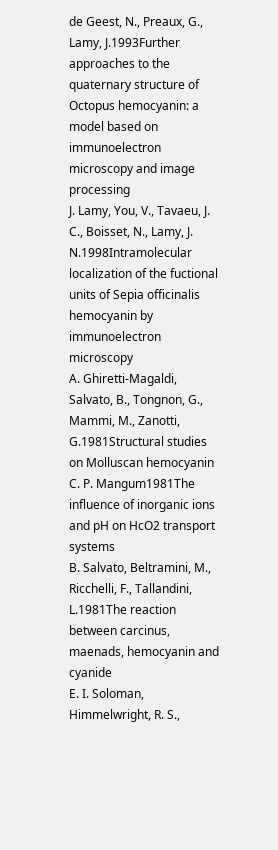de Geest, N., Preaux, G., Lamy, J.1993Further approaches to the quaternary structure of Octopus hemocyanin: a model based on immunoelectron microscopy and image processing
J. Lamy, You, V., Tavaeu, J. C., Boisset, N., Lamy, J. N.1998Intramolecular localization of the fuctional units of Sepia officinalis hemocyanin by immunoelectron microscopy
A. Ghiretti-Magaldi, Salvato, B., Tongnon, G., Mammi, M., Zanotti, G.1981Structural studies on Molluscan hemocyanin
C. P. Mangum1981The influence of inorganic ions and pH on HcO2 transport systems
B. Salvato, Beltramini, M., Ricchelli, F., Tallandini, L.1981The reaction between carcinus, maenads, hemocyanin and cyanide
E. I. Soloman, Himmelwright, R. S.,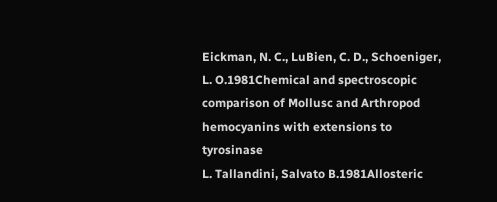Eickman, N. C., LuBien, C. D., Schoeniger, L. O.1981Chemical and spectroscopic comparison of Mollusc and Arthropod hemocyanins with extensions to tyrosinase
L. Tallandini, Salvato B.1981Allosteric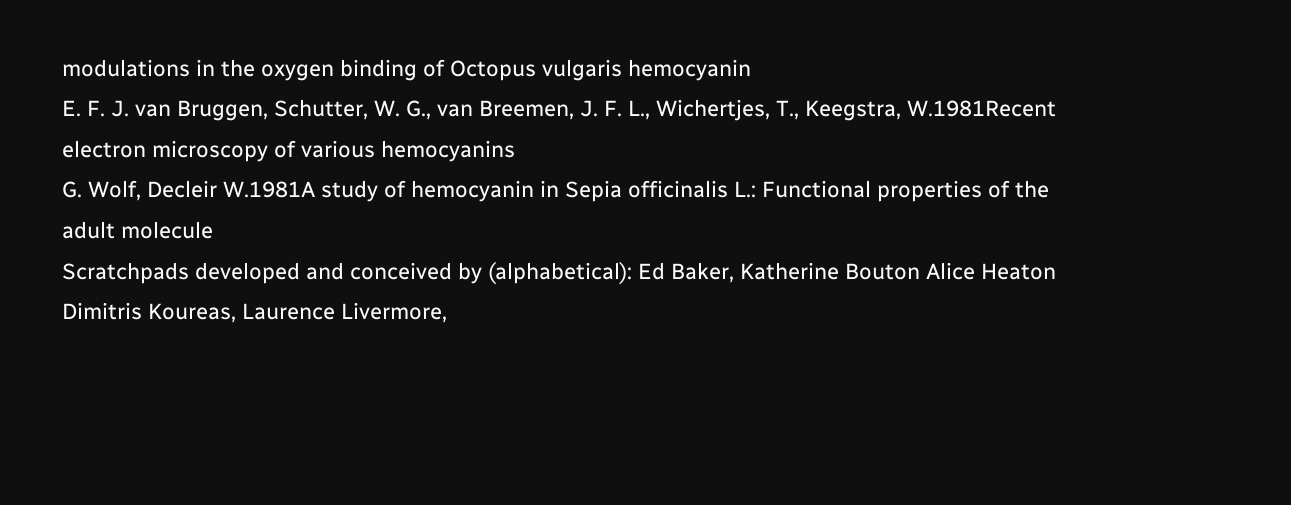modulations in the oxygen binding of Octopus vulgaris hemocyanin
E. F. J. van Bruggen, Schutter, W. G., van Breemen, J. F. L., Wichertjes, T., Keegstra, W.1981Recent electron microscopy of various hemocyanins
G. Wolf, Decleir W.1981A study of hemocyanin in Sepia officinalis L.: Functional properties of the adult molecule
Scratchpads developed and conceived by (alphabetical): Ed Baker, Katherine Bouton Alice Heaton Dimitris Koureas, Laurence Livermore,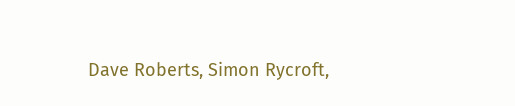Dave Roberts, Simon Rycroft,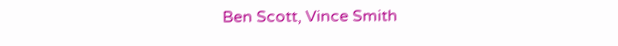Ben Scott, Vince Smith